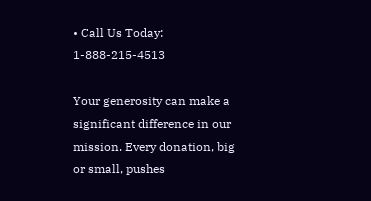• Call Us Today: 1-888-215-4513

Your generosity can make a significant difference in our mission. Every donation, big or small, pushes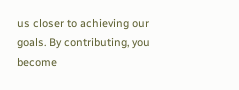us closer to achieving our goals. By contributing, you become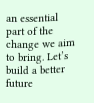an essential part of the change we aim to bring. Let’s build a better future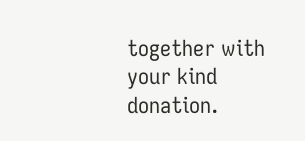together with your kind donation.